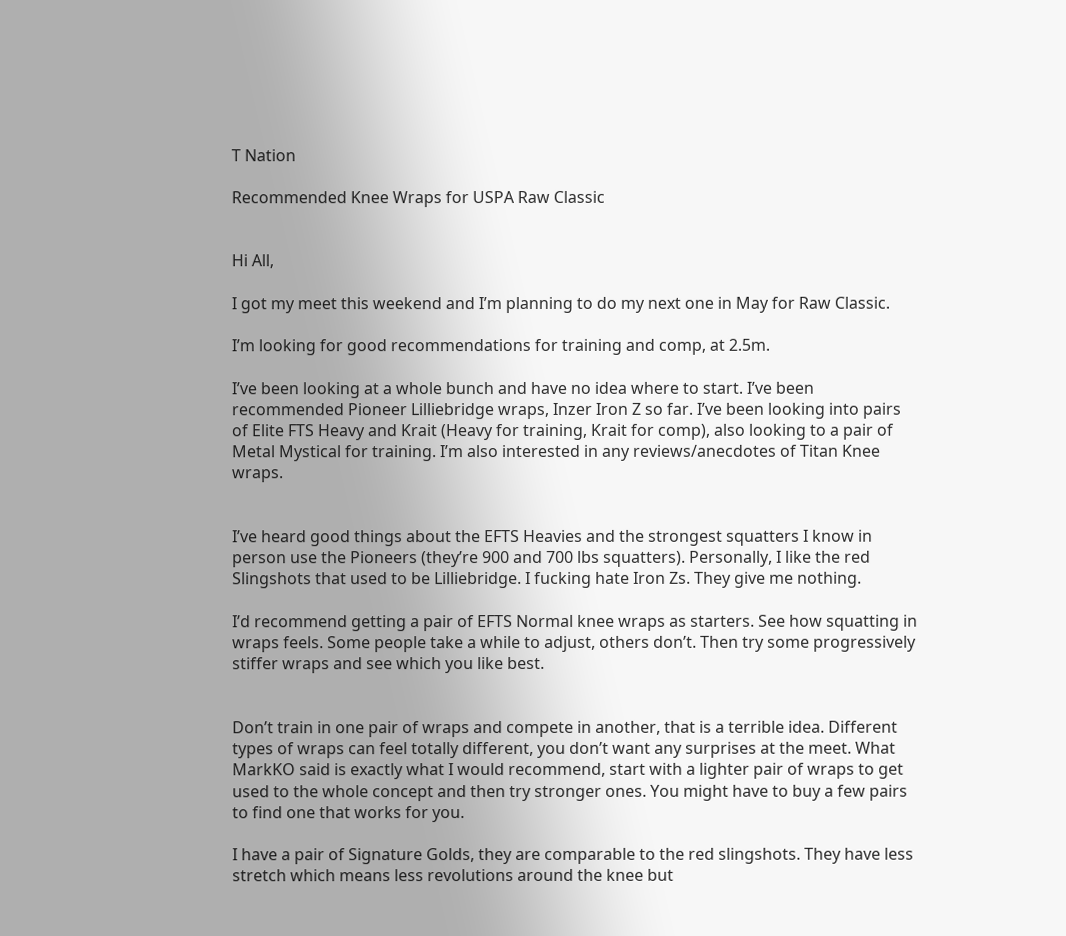T Nation

Recommended Knee Wraps for USPA Raw Classic


Hi All,

I got my meet this weekend and I’m planning to do my next one in May for Raw Classic.

I’m looking for good recommendations for training and comp, at 2.5m.

I’ve been looking at a whole bunch and have no idea where to start. I’ve been recommended Pioneer Lilliebridge wraps, Inzer Iron Z so far. I’ve been looking into pairs of Elite FTS Heavy and Krait (Heavy for training, Krait for comp), also looking to a pair of Metal Mystical for training. I’m also interested in any reviews/anecdotes of Titan Knee wraps.


I’ve heard good things about the EFTS Heavies and the strongest squatters I know in person use the Pioneers (they’re 900 and 700 lbs squatters). Personally, I like the red Slingshots that used to be Lilliebridge. I fucking hate Iron Zs. They give me nothing.

I’d recommend getting a pair of EFTS Normal knee wraps as starters. See how squatting in wraps feels. Some people take a while to adjust, others don’t. Then try some progressively stiffer wraps and see which you like best.


Don’t train in one pair of wraps and compete in another, that is a terrible idea. Different types of wraps can feel totally different, you don’t want any surprises at the meet. What MarkKO said is exactly what I would recommend, start with a lighter pair of wraps to get used to the whole concept and then try stronger ones. You might have to buy a few pairs to find one that works for you.

I have a pair of Signature Golds, they are comparable to the red slingshots. They have less stretch which means less revolutions around the knee but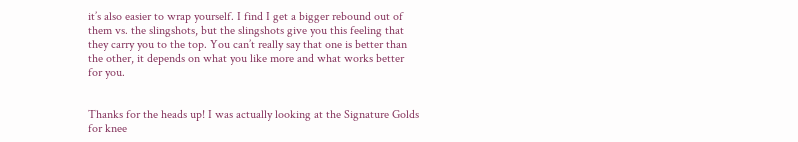it’s also easier to wrap yourself. I find I get a bigger rebound out of them vs. the slingshots, but the slingshots give you this feeling that they carry you to the top. You can’t really say that one is better than the other, it depends on what you like more and what works better for you.


Thanks for the heads up! I was actually looking at the Signature Golds for knee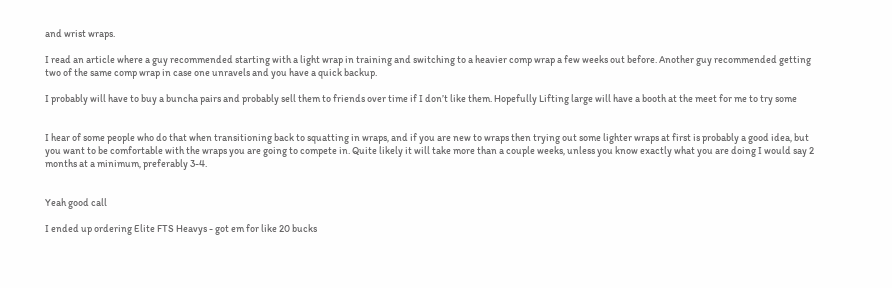and wrist wraps.

I read an article where a guy recommended starting with a light wrap in training and switching to a heavier comp wrap a few weeks out before. Another guy recommended getting two of the same comp wrap in case one unravels and you have a quick backup.

I probably will have to buy a buncha pairs and probably sell them to friends over time if I don’t like them. Hopefully Lifting large will have a booth at the meet for me to try some


I hear of some people who do that when transitioning back to squatting in wraps, and if you are new to wraps then trying out some lighter wraps at first is probably a good idea, but you want to be comfortable with the wraps you are going to compete in. Quite likely it will take more than a couple weeks, unless you know exactly what you are doing I would say 2 months at a minimum, preferably 3-4.


Yeah good call

I ended up ordering Elite FTS Heavys - got em for like 20 bucks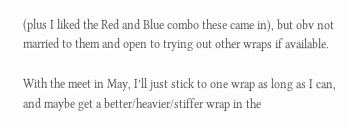(plus I liked the Red and Blue combo these came in), but obv not married to them and open to trying out other wraps if available.

With the meet in May, I’ll just stick to one wrap as long as I can, and maybe get a better/heavier/stiffer wrap in the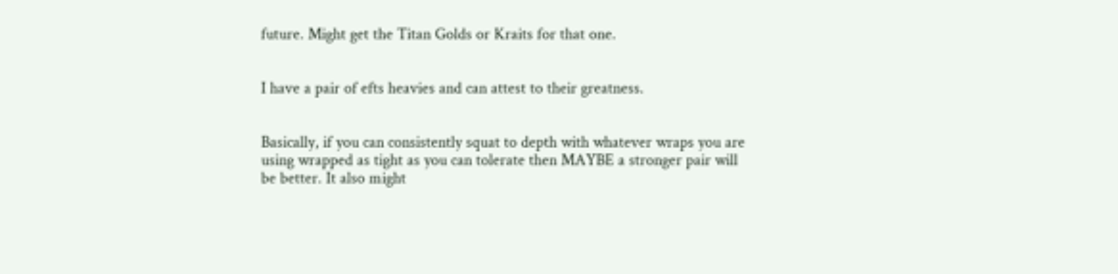future. Might get the Titan Golds or Kraits for that one.


I have a pair of efts heavies and can attest to their greatness.


Basically, if you can consistently squat to depth with whatever wraps you are using wrapped as tight as you can tolerate then MAYBE a stronger pair will be better. It also might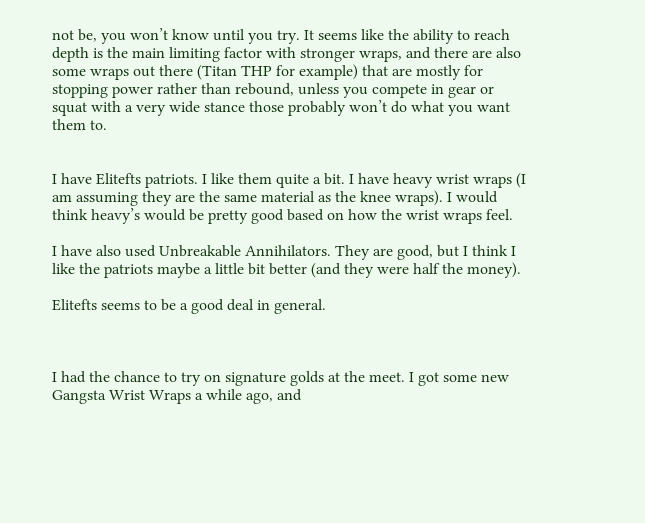not be, you won’t know until you try. It seems like the ability to reach depth is the main limiting factor with stronger wraps, and there are also some wraps out there (Titan THP for example) that are mostly for stopping power rather than rebound, unless you compete in gear or squat with a very wide stance those probably won’t do what you want them to.


I have Elitefts patriots. I like them quite a bit. I have heavy wrist wraps (I am assuming they are the same material as the knee wraps). I would think heavy’s would be pretty good based on how the wrist wraps feel.

I have also used Unbreakable Annihilators. They are good, but I think I like the patriots maybe a little bit better (and they were half the money).

Elitefts seems to be a good deal in general.



I had the chance to try on signature golds at the meet. I got some new Gangsta Wrist Wraps a while ago, and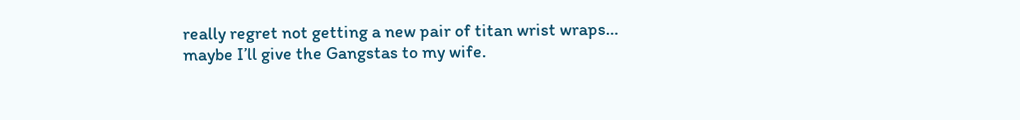really regret not getting a new pair of titan wrist wraps… maybe I’ll give the Gangstas to my wife.